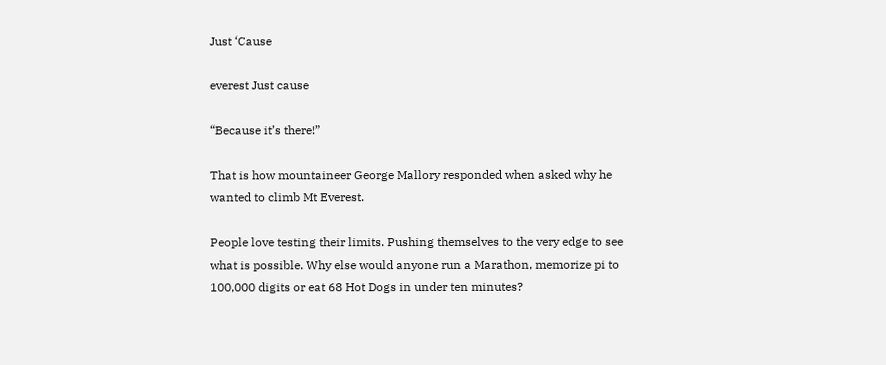Just ‘Cause

everest Just cause

“Because it’s there!”

That is how mountaineer George Mallory responded when asked why he wanted to climb Mt Everest.

People love testing their limits. Pushing themselves to the very edge to see what is possible. Why else would anyone run a Marathon, memorize pi to 100,000 digits or eat 68 Hot Dogs in under ten minutes?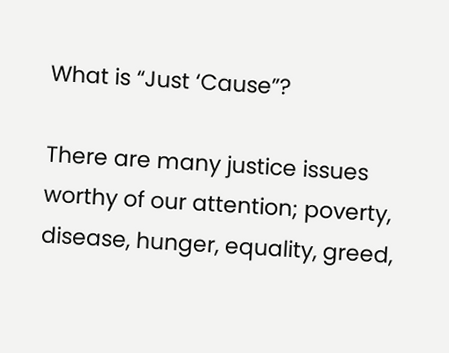What is “Just ‘Cause”?

There are many justice issues worthy of our attention; poverty, disease, hunger, equality, greed,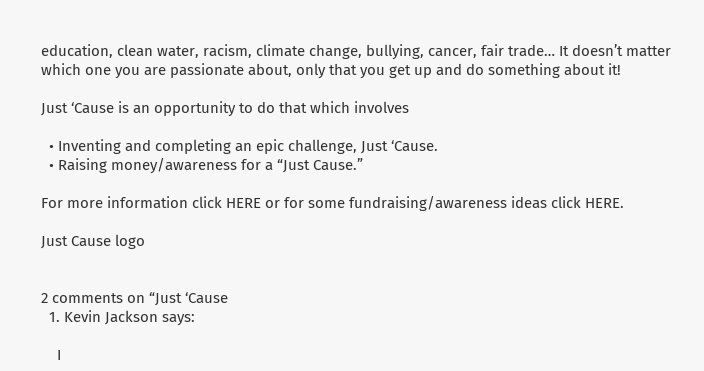education, clean water, racism, climate change, bullying, cancer, fair trade… It doesn’t matter which one you are passionate about, only that you get up and do something about it!

Just ‘Cause is an opportunity to do that which involves

  • Inventing and completing an epic challenge, Just ‘Cause.
  • Raising money/awareness for a “Just Cause.”

For more information click HERE or for some fundraising/awareness ideas click HERE.

Just Cause logo


2 comments on “Just ‘Cause
  1. Kevin Jackson says:

    I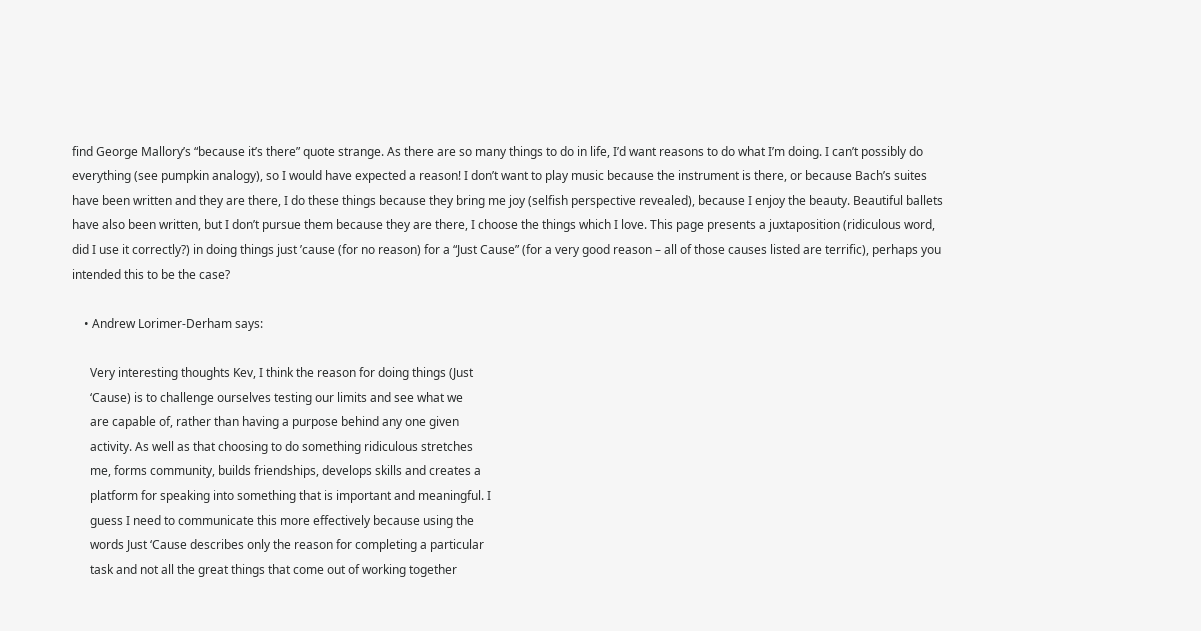find George Mallory’s “because it’s there” quote strange. As there are so many things to do in life, I’d want reasons to do what I’m doing. I can’t possibly do everything (see pumpkin analogy), so I would have expected a reason! I don’t want to play music because the instrument is there, or because Bach’s suites have been written and they are there, I do these things because they bring me joy (selfish perspective revealed), because I enjoy the beauty. Beautiful ballets have also been written, but I don’t pursue them because they are there, I choose the things which I love. This page presents a juxtaposition (ridiculous word, did I use it correctly?) in doing things just ’cause (for no reason) for a “Just Cause” (for a very good reason – all of those causes listed are terrific), perhaps you intended this to be the case?

    • Andrew Lorimer-Derham says:

      Very interesting thoughts Kev, I think the reason for doing things (Just
      ‘Cause) is to challenge ourselves testing our limits and see what we
      are capable of, rather than having a purpose behind any one given
      activity. As well as that choosing to do something ridiculous stretches
      me, forms community, builds friendships, develops skills and creates a
      platform for speaking into something that is important and meaningful. I
      guess I need to communicate this more effectively because using the
      words Just ‘Cause describes only the reason for completing a particular
      task and not all the great things that come out of working together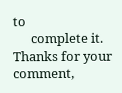to
      complete it. Thanks for your comment,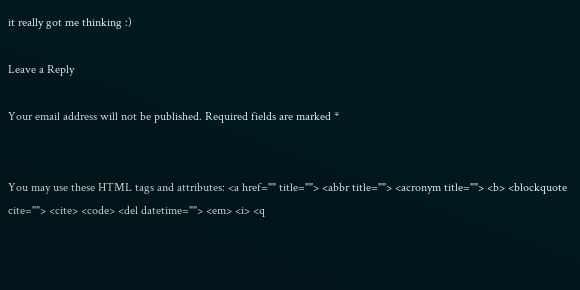it really got me thinking :)

Leave a Reply

Your email address will not be published. Required fields are marked *


You may use these HTML tags and attributes: <a href="" title=""> <abbr title=""> <acronym title=""> <b> <blockquote cite=""> <cite> <code> <del datetime=""> <em> <i> <q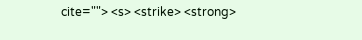cite=""> <s> <strike> <strong>